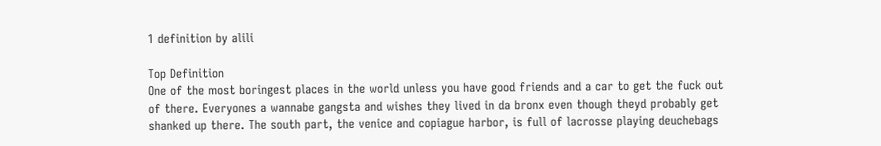1 definition by alili

Top Definition
One of the most boringest places in the world unless you have good friends and a car to get the fuck out of there. Everyones a wannabe gangsta and wishes they lived in da bronx even though theyd probably get shanked up there. The south part, the venice and copiague harbor, is full of lacrosse playing deuchebags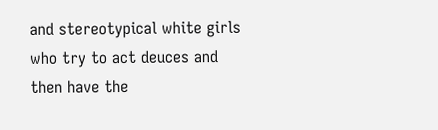and stereotypical white girls who try to act deuces and then have the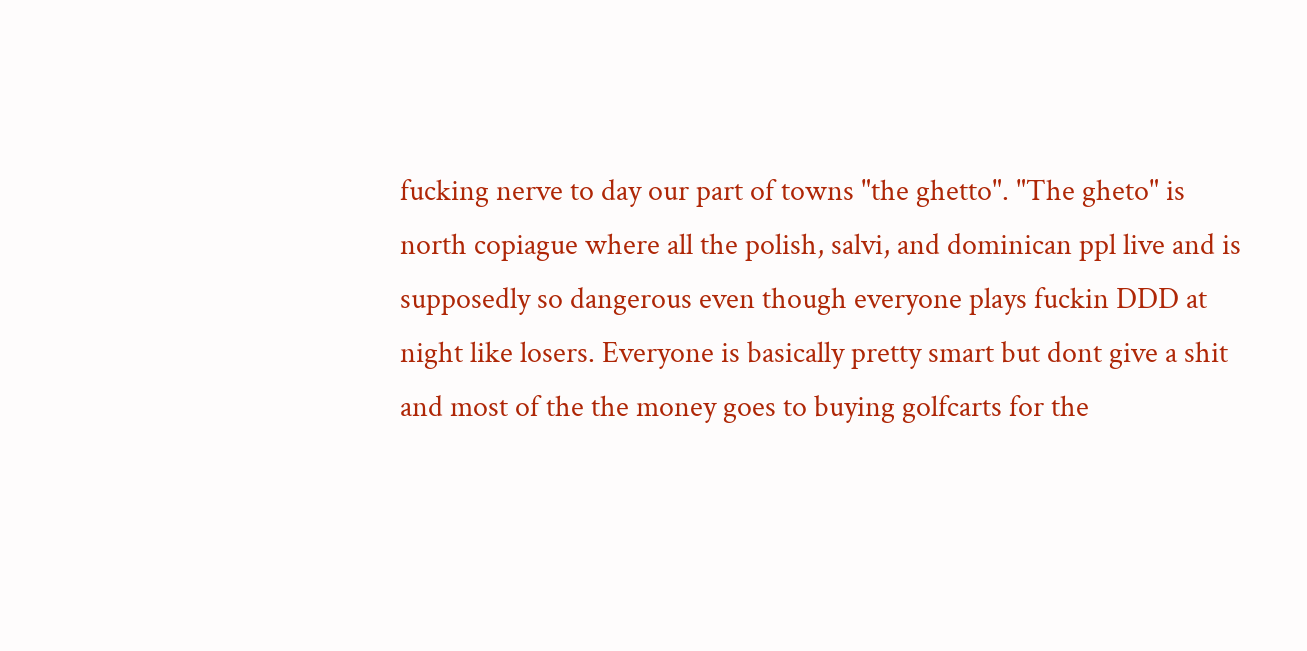fucking nerve to day our part of towns "the ghetto". "The gheto" is north copiague where all the polish, salvi, and dominican ppl live and is supposedly so dangerous even though everyone plays fuckin DDD at night like losers. Everyone is basically pretty smart but dont give a shit and most of the the money goes to buying golfcarts for the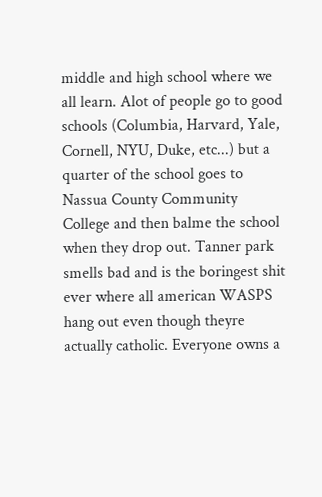middle and high school where we all learn. Alot of people go to good schools (Columbia, Harvard, Yale, Cornell, NYU, Duke, etc...) but a quarter of the school goes to Nassua County Community College and then balme the school when they drop out. Tanner park smells bad and is the boringest shit ever where all american WASPS hang out even though theyre actually catholic. Everyone owns a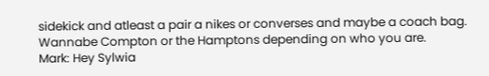sidekick and atleast a pair a nikes or converses and maybe a coach bag. Wannabe Compton or the Hamptons depending on who you are.
Mark: Hey Sylwia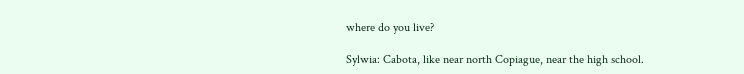where do you live?

Sylwia: Cabota, like near north Copiague, near the high school.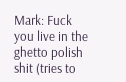Mark: Fuck you live in the ghetto polish shit (tries to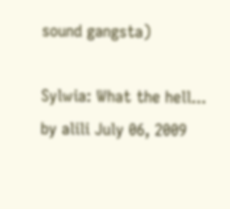sound gangsta)

Sylwia: What the hell...
by alili July 06, 2009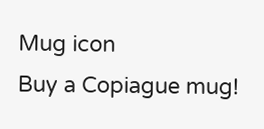Mug icon
Buy a Copiague mug!